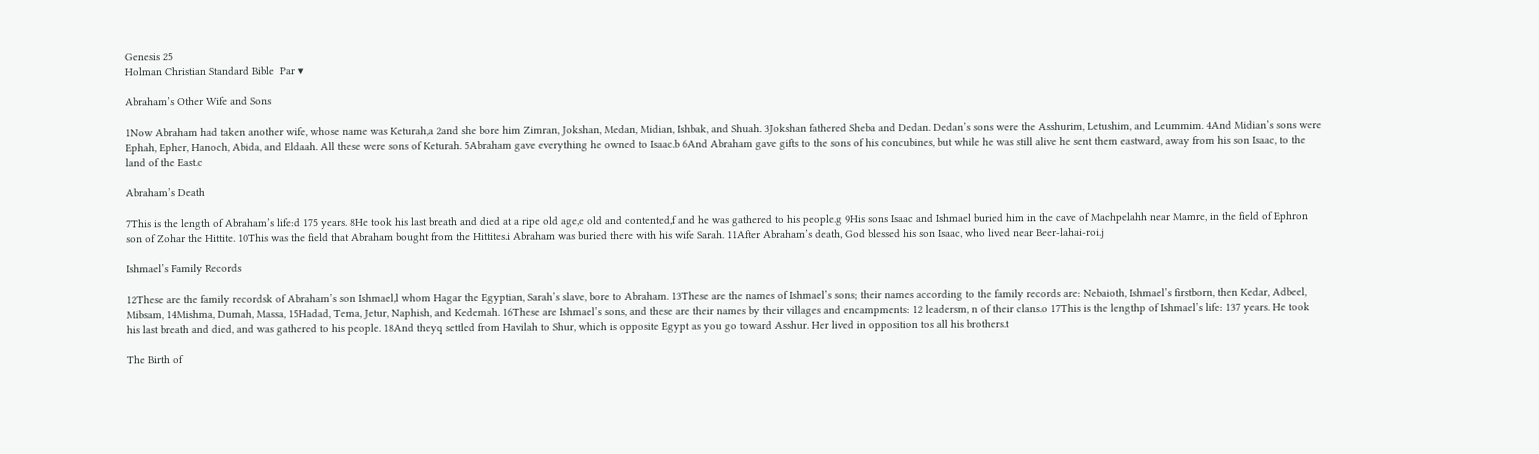Genesis 25
Holman Christian Standard Bible  Par ▾

Abraham’s Other Wife and Sons

1Now Abraham had taken another wife, whose name was Keturah,a 2and she bore him Zimran, Jokshan, Medan, Midian, Ishbak, and Shuah. 3Jokshan fathered Sheba and Dedan. Dedan’s sons were the Asshurim, Letushim, and Leummim. 4And Midian’s sons were Ephah, Epher, Hanoch, Abida, and Eldaah. All these were sons of Keturah. 5Abraham gave everything he owned to Isaac.b 6And Abraham gave gifts to the sons of his concubines, but while he was still alive he sent them eastward, away from his son Isaac, to the land of the East.c

Abraham’s Death

7This is the length of Abraham’s life:d 175 years. 8He took his last breath and died at a ripe old age,e old and contented,f and he was gathered to his people.g 9His sons Isaac and Ishmael buried him in the cave of Machpelahh near Mamre, in the field of Ephron son of Zohar the Hittite. 10This was the field that Abraham bought from the Hittites.i Abraham was buried there with his wife Sarah. 11After Abraham’s death, God blessed his son Isaac, who lived near Beer-lahai-roi.j

Ishmael’s Family Records

12These are the family recordsk of Abraham’s son Ishmael,l whom Hagar the Egyptian, Sarah’s slave, bore to Abraham. 13These are the names of Ishmael’s sons; their names according to the family records are: Nebaioth, Ishmael’s firstborn, then Kedar, Adbeel, Mibsam, 14Mishma, Dumah, Massa, 15Hadad, Tema, Jetur, Naphish, and Kedemah. 16These are Ishmael’s sons, and these are their names by their villages and encampments: 12 leadersm, n of their clans.o 17This is the lengthp of Ishmael’s life: 137 years. He took his last breath and died, and was gathered to his people. 18And theyq settled from Havilah to Shur, which is opposite Egypt as you go toward Asshur. Her lived in opposition tos all his brothers.t

The Birth of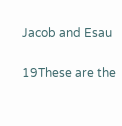Jacob and Esau

19These are the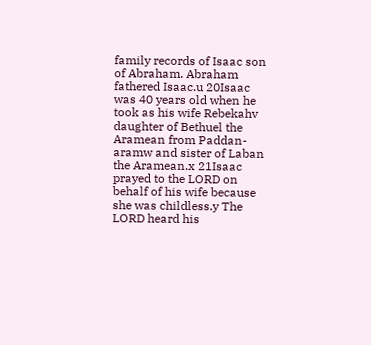family records of Isaac son of Abraham. Abraham fathered Isaac.u 20Isaac was 40 years old when he took as his wife Rebekahv daughter of Bethuel the Aramean from Paddan-aramw and sister of Laban the Aramean.x 21Isaac prayed to the LORD on behalf of his wife because she was childless.y The LORD heard his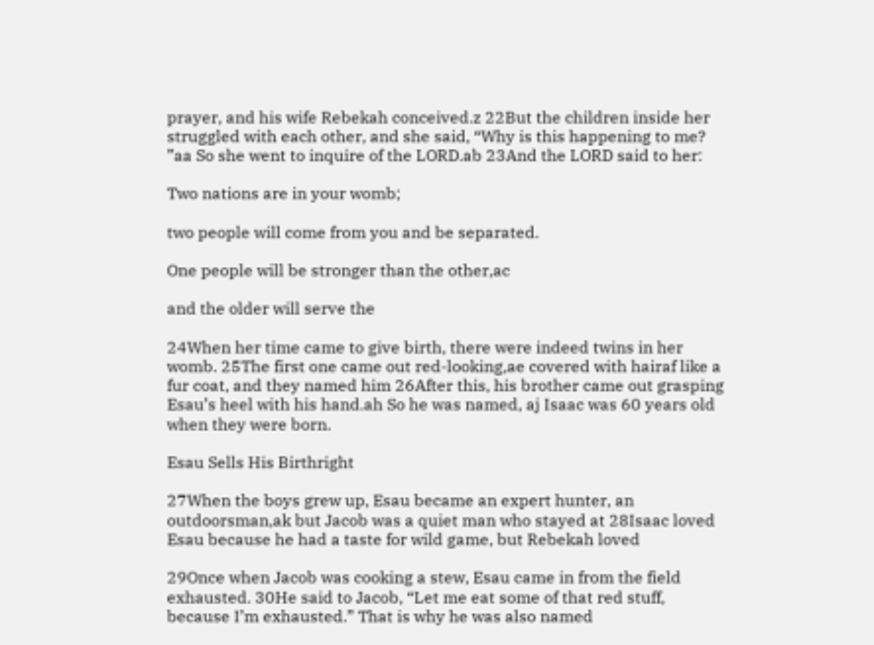prayer, and his wife Rebekah conceived.z 22But the children inside her struggled with each other, and she said, “Why is this happening to me? ”aa So she went to inquire of the LORD.ab 23And the LORD said to her:

Two nations are in your womb;

two people will come from you and be separated.

One people will be stronger than the other,ac

and the older will serve the

24When her time came to give birth, there were indeed twins in her womb. 25The first one came out red-looking,ae covered with hairaf like a fur coat, and they named him 26After this, his brother came out grasping Esau’s heel with his hand.ah So he was named, aj Isaac was 60 years old when they were born.

Esau Sells His Birthright

27When the boys grew up, Esau became an expert hunter, an outdoorsman,ak but Jacob was a quiet man who stayed at 28Isaac loved Esau because he had a taste for wild game, but Rebekah loved

29Once when Jacob was cooking a stew, Esau came in from the field exhausted. 30He said to Jacob, “Let me eat some of that red stuff, because I’m exhausted.” That is why he was also named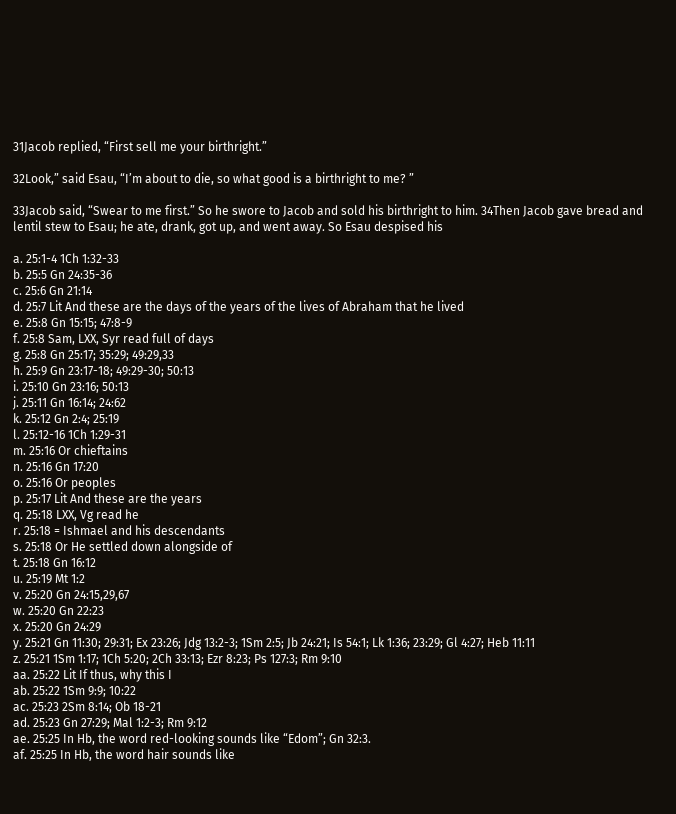31Jacob replied, “First sell me your birthright.”

32Look,” said Esau, “I’m about to die, so what good is a birthright to me? ”

33Jacob said, “Swear to me first.” So he swore to Jacob and sold his birthright to him. 34Then Jacob gave bread and lentil stew to Esau; he ate, drank, got up, and went away. So Esau despised his

a. 25:1-4 1Ch 1:32-33
b. 25:5 Gn 24:35-36
c. 25:6 Gn 21:14
d. 25:7 Lit And these are the days of the years of the lives of Abraham that he lived
e. 25:8 Gn 15:15; 47:8-9
f. 25:8 Sam, LXX, Syr read full of days
g. 25:8 Gn 25:17; 35:29; 49:29,33
h. 25:9 Gn 23:17-18; 49:29-30; 50:13
i. 25:10 Gn 23:16; 50:13
j. 25:11 Gn 16:14; 24:62
k. 25:12 Gn 2:4; 25:19
l. 25:12-16 1Ch 1:29-31
m. 25:16 Or chieftains
n. 25:16 Gn 17:20
o. 25:16 Or peoples
p. 25:17 Lit And these are the years
q. 25:18 LXX, Vg read he
r. 25:18 = Ishmael and his descendants
s. 25:18 Or He settled down alongside of
t. 25:18 Gn 16:12
u. 25:19 Mt 1:2
v. 25:20 Gn 24:15,29,67
w. 25:20 Gn 22:23
x. 25:20 Gn 24:29
y. 25:21 Gn 11:30; 29:31; Ex 23:26; Jdg 13:2-3; 1Sm 2:5; Jb 24:21; Is 54:1; Lk 1:36; 23:29; Gl 4:27; Heb 11:11
z. 25:21 1Sm 1:17; 1Ch 5:20; 2Ch 33:13; Ezr 8:23; Ps 127:3; Rm 9:10
aa. 25:22 Lit If thus, why this I
ab. 25:22 1Sm 9:9; 10:22
ac. 25:23 2Sm 8:14; Ob 18-21
ad. 25:23 Gn 27:29; Mal 1:2-3; Rm 9:12
ae. 25:25 In Hb, the word red-looking sounds like “Edom”; Gn 32:3.
af. 25:25 In Hb, the word hair sounds like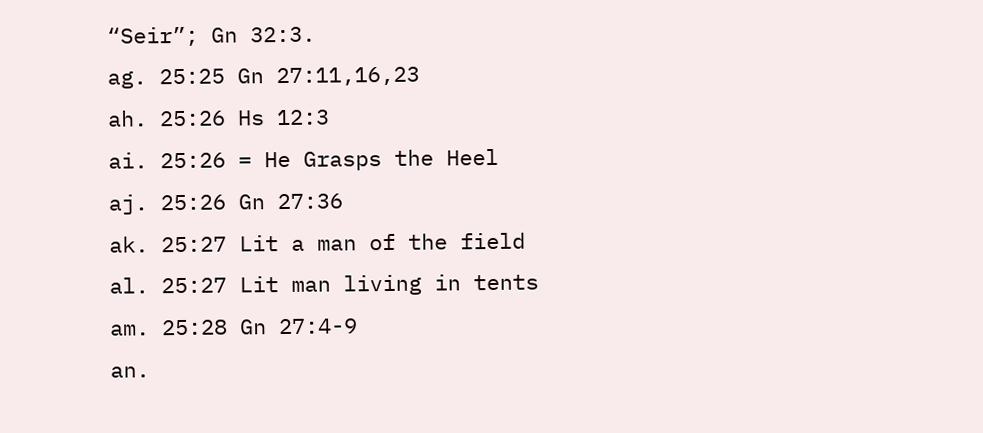“Seir”; Gn 32:3.
ag. 25:25 Gn 27:11,16,23
ah. 25:26 Hs 12:3
ai. 25:26 = He Grasps the Heel
aj. 25:26 Gn 27:36
ak. 25:27 Lit a man of the field
al. 25:27 Lit man living in tents
am. 25:28 Gn 27:4-9
an.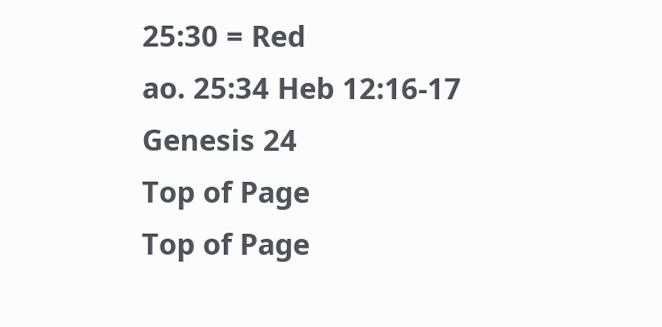25:30 = Red
ao. 25:34 Heb 12:16-17
Genesis 24
Top of Page
Top of Page